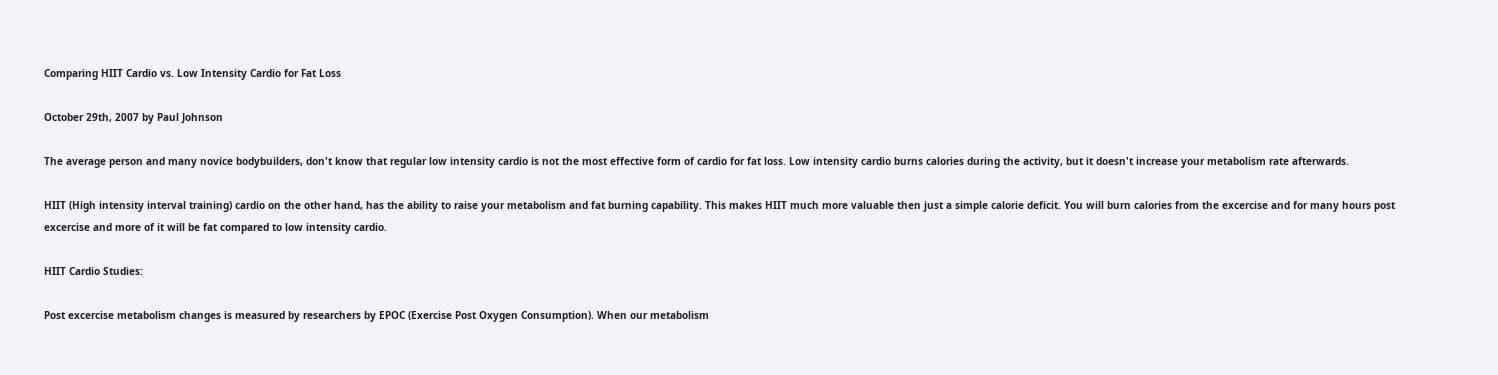Comparing HIIT Cardio vs. Low Intensity Cardio for Fat Loss

October 29th, 2007 by Paul Johnson

The average person and many novice bodybuilders, don't know that regular low intensity cardio is not the most effective form of cardio for fat loss. Low intensity cardio burns calories during the activity, but it doesn't increase your metabolism rate afterwards.

HIIT (High intensity interval training) cardio on the other hand, has the ability to raise your metabolism and fat burning capability. This makes HIIT much more valuable then just a simple calorie deficit. You will burn calories from the excercise and for many hours post excercise and more of it will be fat compared to low intensity cardio.

HIIT Cardio Studies:

Post excercise metabolism changes is measured by researchers by EPOC (Exercise Post Oxygen Consumption). When our metabolism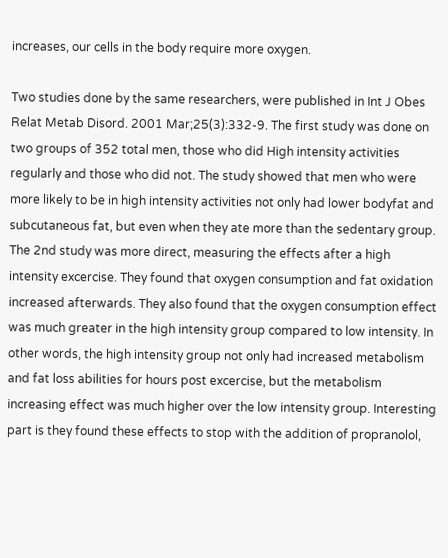increases, our cells in the body require more oxygen.

Two studies done by the same researchers, were published in Int J Obes Relat Metab Disord. 2001 Mar;25(3):332-9. The first study was done on two groups of 352 total men, those who did High intensity activities regularly and those who did not. The study showed that men who were more likely to be in high intensity activities not only had lower bodyfat and subcutaneous fat, but even when they ate more than the sedentary group. The 2nd study was more direct, measuring the effects after a high intensity excercise. They found that oxygen consumption and fat oxidation increased afterwards. They also found that the oxygen consumption effect was much greater in the high intensity group compared to low intensity. In other words, the high intensity group not only had increased metabolism and fat loss abilities for hours post excercise, but the metabolism increasing effect was much higher over the low intensity group. Interesting part is they found these effects to stop with the addition of propranolol,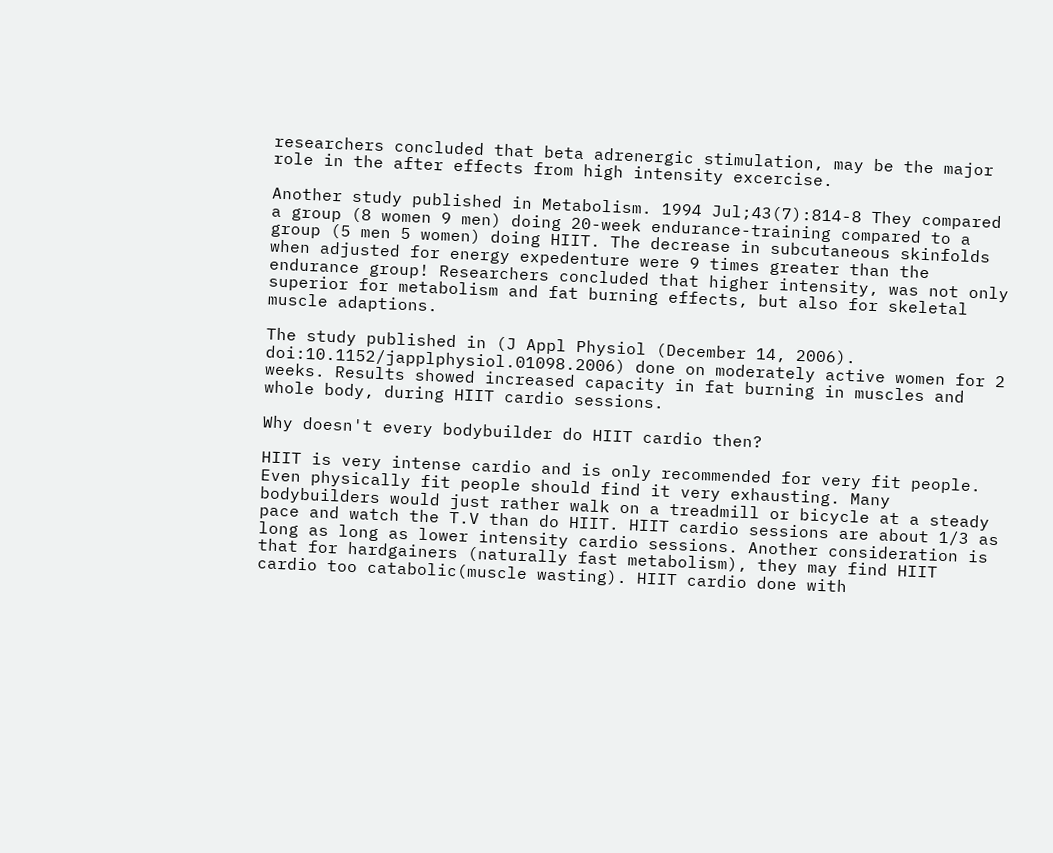researchers concluded that beta adrenergic stimulation, may be the major role in the after effects from high intensity excercise.

Another study published in Metabolism. 1994 Jul;43(7):814-8 They compared a group (8 women 9 men) doing 20-week endurance-training compared to a group (5 men 5 women) doing HIIT. The decrease in subcutaneous skinfolds when adjusted for energy expedenture were 9 times greater than the endurance group! Researchers concluded that higher intensity, was not only superior for metabolism and fat burning effects, but also for skeletal muscle adaptions.

The study published in (J Appl Physiol (December 14, 2006). doi:10.1152/japplphysiol.01098.2006) done on moderately active women for 2 weeks. Results showed increased capacity in fat burning in muscles and whole body, during HIIT cardio sessions.

Why doesn't every bodybuilder do HIIT cardio then?

HIIT is very intense cardio and is only recommended for very fit people. Even physically fit people should find it very exhausting. Many bodybuilders would just rather walk on a treadmill or bicycle at a steady pace and watch the T.V than do HIIT. HIIT cardio sessions are about 1/3 as long as long as lower intensity cardio sessions. Another consideration is that for hardgainers (naturally fast metabolism), they may find HIIT cardio too catabolic(muscle wasting). HIIT cardio done with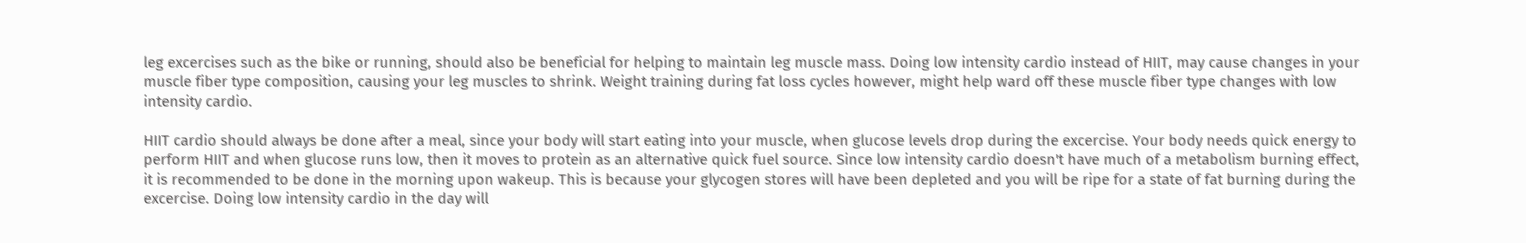leg excercises such as the bike or running, should also be beneficial for helping to maintain leg muscle mass. Doing low intensity cardio instead of HIIT, may cause changes in your muscle fiber type composition, causing your leg muscles to shrink. Weight training during fat loss cycles however, might help ward off these muscle fiber type changes with low intensity cardio.

HIIT cardio should always be done after a meal, since your body will start eating into your muscle, when glucose levels drop during the excercise. Your body needs quick energy to perform HIIT and when glucose runs low, then it moves to protein as an alternative quick fuel source. Since low intensity cardio doesn't have much of a metabolism burning effect, it is recommended to be done in the morning upon wakeup. This is because your glycogen stores will have been depleted and you will be ripe for a state of fat burning during the excercise. Doing low intensity cardio in the day will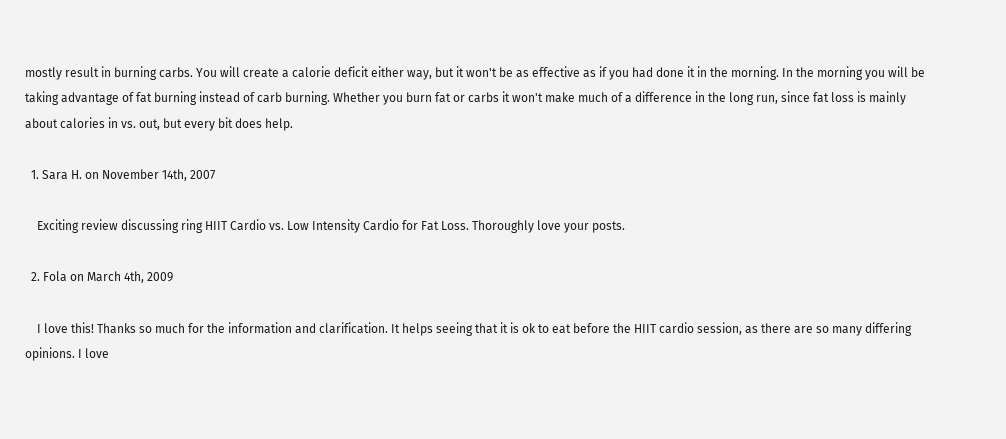mostly result in burning carbs. You will create a calorie deficit either way, but it won't be as effective as if you had done it in the morning. In the morning you will be taking advantage of fat burning instead of carb burning. Whether you burn fat or carbs it won't make much of a difference in the long run, since fat loss is mainly about calories in vs. out, but every bit does help.

  1. Sara H. on November 14th, 2007

    Exciting review discussing ring HIIT Cardio vs. Low Intensity Cardio for Fat Loss. Thoroughly love your posts.

  2. Fola on March 4th, 2009

    I love this! Thanks so much for the information and clarification. It helps seeing that it is ok to eat before the HIIT cardio session, as there are so many differing opinions. I love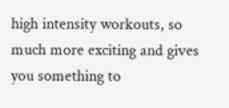high intensity workouts, so much more exciting and gives you something to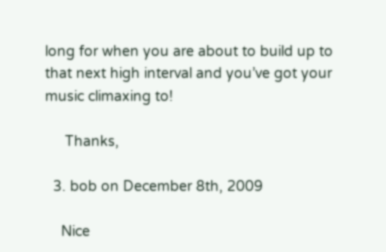long for when you are about to build up to that next high interval and you’ve got your music climaxing to!

     Thanks,

  3. bob on December 8th, 2009

    Nice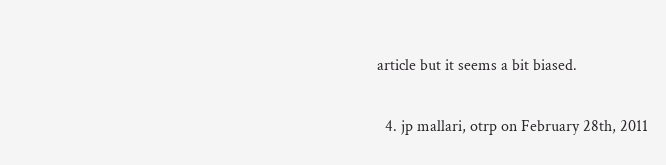article but it seems a bit biased.

  4. jp mallari, otrp on February 28th, 2011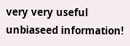very very useful unbiaseed information!